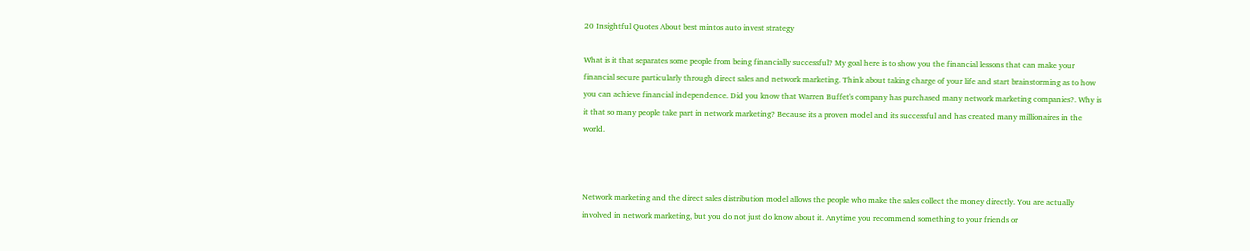20 Insightful Quotes About best mintos auto invest strategy

What is it that separates some people from being financially successful? My goal here is to show you the financial lessons that can make your financial secure particularly through direct sales and network marketing. Think about taking charge of your life and start brainstorming as to how you can achieve financial independence. Did you know that Warren Buffet's company has purchased many network marketing companies?. Why is it that so many people take part in network marketing? Because its a proven model and its successful and has created many millionaires in the world.



Network marketing and the direct sales distribution model allows the people who make the sales collect the money directly. You are actually involved in network marketing, but you do not just do know about it. Anytime you recommend something to your friends or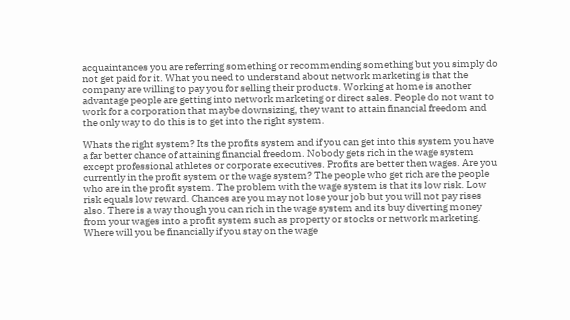acquaintances you are referring something or recommending something but you simply do not get paid for it. What you need to understand about network marketing is that the company are willing to pay you for selling their products. Working at home is another advantage people are getting into network marketing or direct sales. People do not want to work for a corporation that maybe downsizing, they want to attain financial freedom and the only way to do this is to get into the right system.

Whats the right system? Its the profits system and if you can get into this system you have a far better chance of attaining financial freedom. Nobody gets rich in the wage system except professional athletes or corporate executives. Profits are better then wages. Are you currently in the profit system or the wage system? The people who get rich are the people who are in the profit system. The problem with the wage system is that its low risk. Low risk equals low reward. Chances are you may not lose your job but you will not pay rises also. There is a way though you can rich in the wage system and its buy diverting money from your wages into a profit system such as property or stocks or network marketing. Where will you be financially if you stay on the wage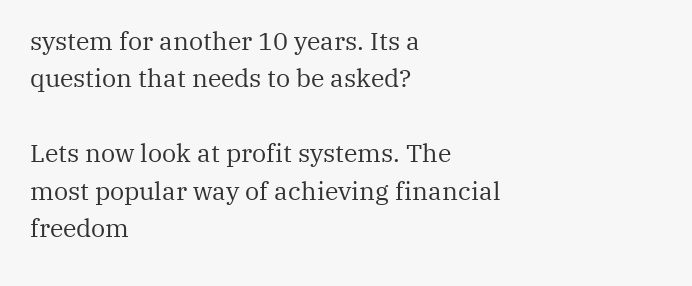system for another 10 years. Its a question that needs to be asked?

Lets now look at profit systems. The most popular way of achieving financial freedom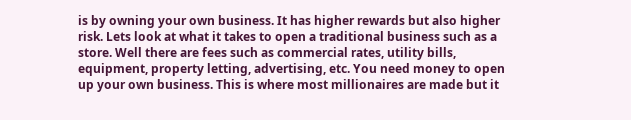is by owning your own business. It has higher rewards but also higher risk. Lets look at what it takes to open a traditional business such as a store. Well there are fees such as commercial rates, utility bills, equipment, property letting, advertising, etc. You need money to open up your own business. This is where most millionaires are made but it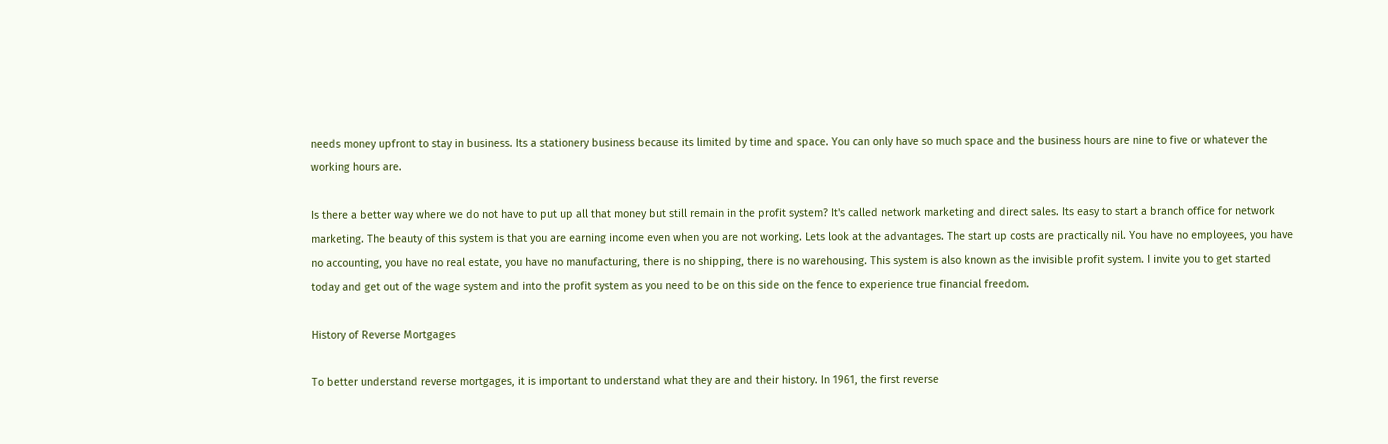needs money upfront to stay in business. Its a stationery business because its limited by time and space. You can only have so much space and the business hours are nine to five or whatever the working hours are.

Is there a better way where we do not have to put up all that money but still remain in the profit system? It's called network marketing and direct sales. Its easy to start a branch office for network marketing. The beauty of this system is that you are earning income even when you are not working. Lets look at the advantages. The start up costs are practically nil. You have no employees, you have no accounting, you have no real estate, you have no manufacturing, there is no shipping, there is no warehousing. This system is also known as the invisible profit system. I invite you to get started today and get out of the wage system and into the profit system as you need to be on this side on the fence to experience true financial freedom.

History of Reverse Mortgages

To better understand reverse mortgages, it is important to understand what they are and their history. In 1961, the first reverse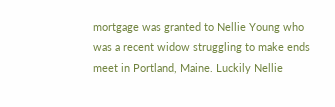mortgage was granted to Nellie Young who was a recent widow struggling to make ends meet in Portland, Maine. Luckily Nellie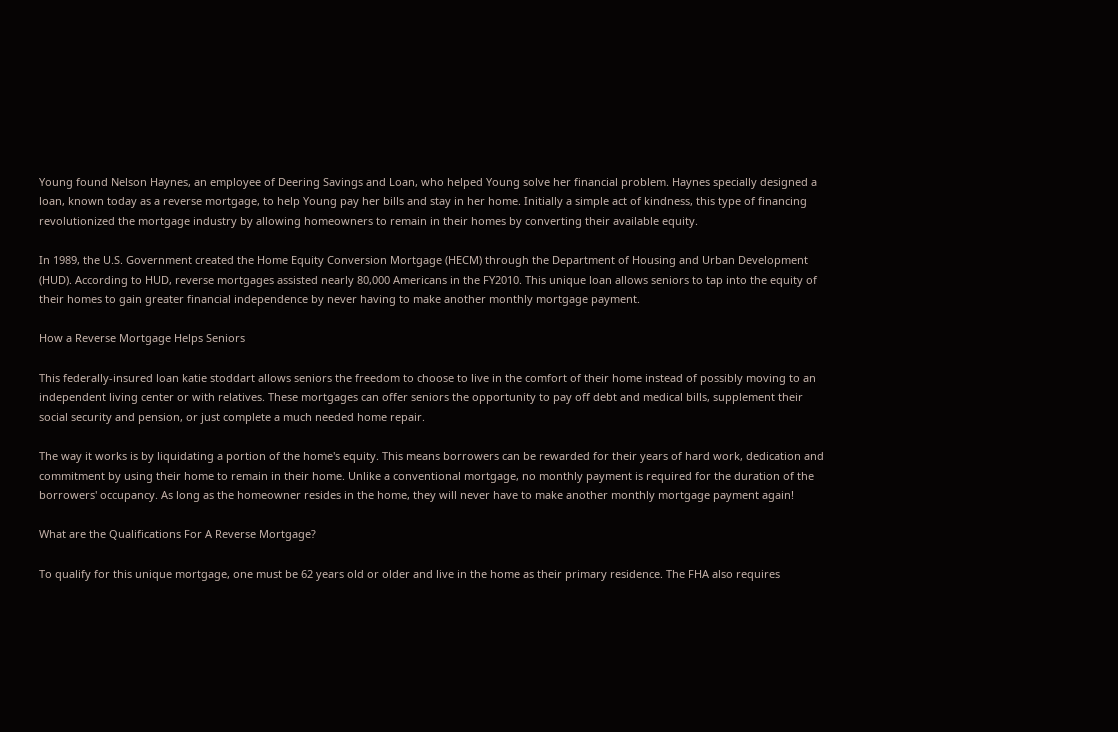Young found Nelson Haynes, an employee of Deering Savings and Loan, who helped Young solve her financial problem. Haynes specially designed a loan, known today as a reverse mortgage, to help Young pay her bills and stay in her home. Initially a simple act of kindness, this type of financing revolutionized the mortgage industry by allowing homeowners to remain in their homes by converting their available equity.

In 1989, the U.S. Government created the Home Equity Conversion Mortgage (HECM) through the Department of Housing and Urban Development (HUD). According to HUD, reverse mortgages assisted nearly 80,000 Americans in the FY2010. This unique loan allows seniors to tap into the equity of their homes to gain greater financial independence by never having to make another monthly mortgage payment.

How a Reverse Mortgage Helps Seniors

This federally-insured loan katie stoddart allows seniors the freedom to choose to live in the comfort of their home instead of possibly moving to an independent living center or with relatives. These mortgages can offer seniors the opportunity to pay off debt and medical bills, supplement their social security and pension, or just complete a much needed home repair.

The way it works is by liquidating a portion of the home's equity. This means borrowers can be rewarded for their years of hard work, dedication and commitment by using their home to remain in their home. Unlike a conventional mortgage, no monthly payment is required for the duration of the borrowers' occupancy. As long as the homeowner resides in the home, they will never have to make another monthly mortgage payment again!

What are the Qualifications For A Reverse Mortgage?

To qualify for this unique mortgage, one must be 62 years old or older and live in the home as their primary residence. The FHA also requires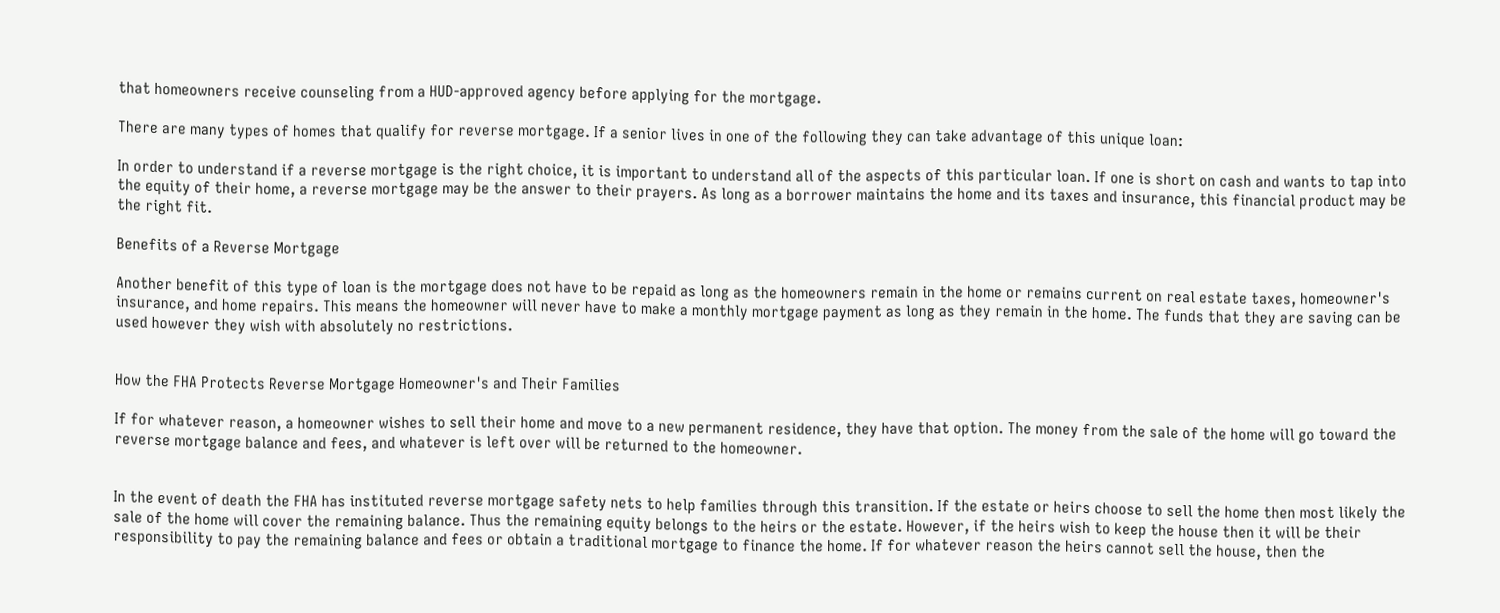that homeowners receive counseling from a HUD-approved agency before applying for the mortgage.

There are many types of homes that qualify for reverse mortgage. If a senior lives in one of the following they can take advantage of this unique loan:

In order to understand if a reverse mortgage is the right choice, it is important to understand all of the aspects of this particular loan. If one is short on cash and wants to tap into the equity of their home, a reverse mortgage may be the answer to their prayers. As long as a borrower maintains the home and its taxes and insurance, this financial product may be the right fit.

Benefits of a Reverse Mortgage

Another benefit of this type of loan is the mortgage does not have to be repaid as long as the homeowners remain in the home or remains current on real estate taxes, homeowner's insurance, and home repairs. This means the homeowner will never have to make a monthly mortgage payment as long as they remain in the home. The funds that they are saving can be used however they wish with absolutely no restrictions.


How the FHA Protects Reverse Mortgage Homeowner's and Their Families

If for whatever reason, a homeowner wishes to sell their home and move to a new permanent residence, they have that option. The money from the sale of the home will go toward the reverse mortgage balance and fees, and whatever is left over will be returned to the homeowner.


In the event of death the FHA has instituted reverse mortgage safety nets to help families through this transition. If the estate or heirs choose to sell the home then most likely the sale of the home will cover the remaining balance. Thus the remaining equity belongs to the heirs or the estate. However, if the heirs wish to keep the house then it will be their responsibility to pay the remaining balance and fees or obtain a traditional mortgage to finance the home. If for whatever reason the heirs cannot sell the house, then the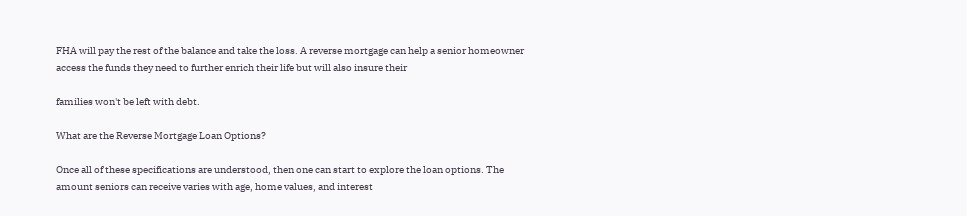FHA will pay the rest of the balance and take the loss. A reverse mortgage can help a senior homeowner access the funds they need to further enrich their life but will also insure their

families won't be left with debt.

What are the Reverse Mortgage Loan Options?

Once all of these specifications are understood, then one can start to explore the loan options. The amount seniors can receive varies with age, home values, and interest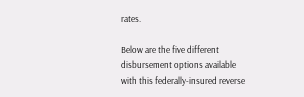rates.

Below are the five different disbursement options available with this federally-insured reverse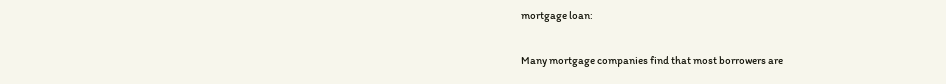mortgage loan:

Many mortgage companies find that most borrowers are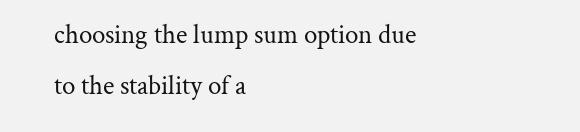choosing the lump sum option due to the stability of a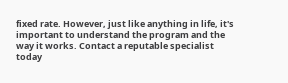fixed rate. However, just like anything in life, it's important to understand the program and the way it works. Contact a reputable specialist today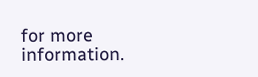for more information.